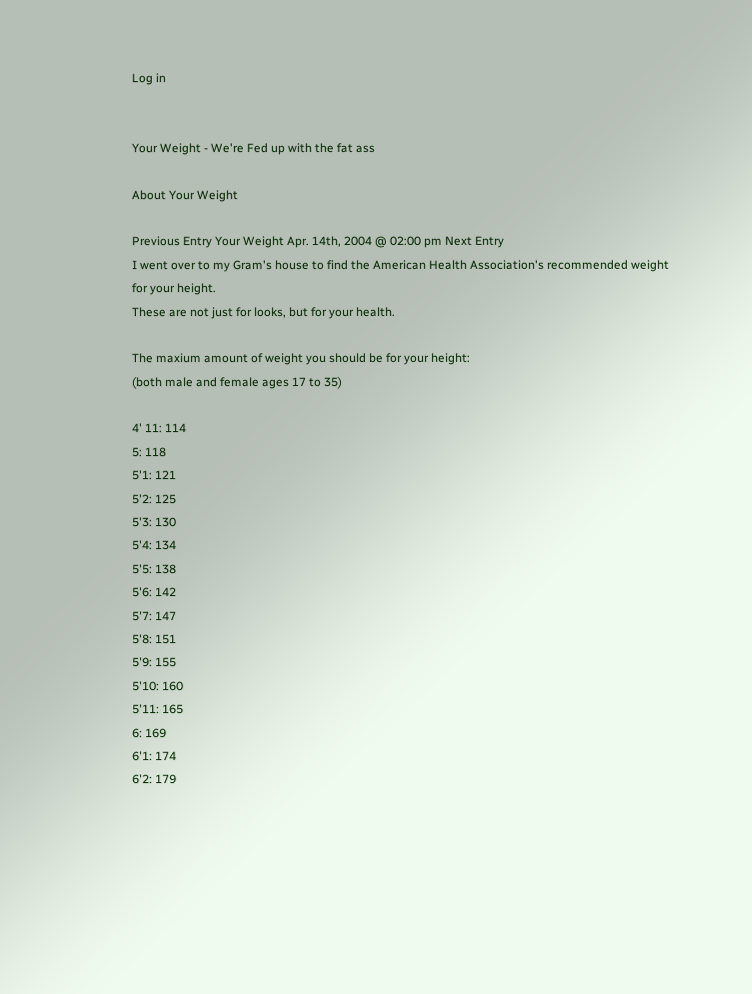Log in


Your Weight - We're Fed up with the fat ass

About Your Weight

Previous Entry Your Weight Apr. 14th, 2004 @ 02:00 pm Next Entry
I went over to my Gram's house to find the American Health Association's recommended weight for your height.
These are not just for looks, but for your health.

The maxium amount of weight you should be for your height:
(both male and female ages 17 to 35)

4' 11: 114
5: 118
5'1: 121
5'2: 125
5'3: 130
5'4: 134
5'5: 138
5'6: 142
5'7: 147
5'8: 151
5'9: 155
5'10: 160
5'11: 165
6: 169
6'1: 174
6'2: 179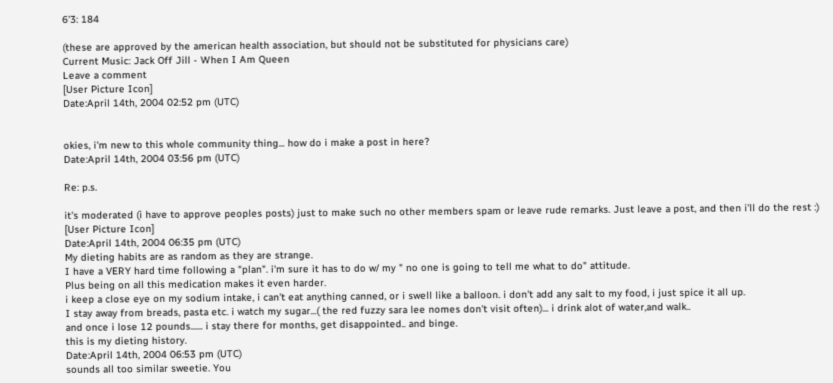6'3: 184

(these are approved by the american health association, but should not be substituted for physicians care)
Current Music: Jack Off Jill - When I Am Queen
Leave a comment
[User Picture Icon]
Date:April 14th, 2004 02:52 pm (UTC)


okies, i'm new to this whole community thing... how do i make a post in here?
Date:April 14th, 2004 03:56 pm (UTC)

Re: p.s.

it's moderated (i have to approve peoples posts) just to make such no other members spam or leave rude remarks. Just leave a post, and then i'll do the rest :)
[User Picture Icon]
Date:April 14th, 2004 06:35 pm (UTC)
My dieting habits are as random as they are strange.
I have a VERY hard time following a "plan". i'm sure it has to do w/ my " no one is going to tell me what to do" attitude.
Plus being on all this medication makes it even harder.
i keep a close eye on my sodium intake, i can't eat anything canned, or i swell like a balloon. i don't add any salt to my food, i just spice it all up.
I stay away from breads, pasta etc. i watch my sugar...( the red fuzzy sara lee nomes don't visit often)... i drink alot of water,and walk..
and once i lose 12 pounds...... i stay there for months, get disappointed.. and binge.
this is my dieting history.
Date:April 14th, 2004 06:53 pm (UTC)
sounds all too similar sweetie. You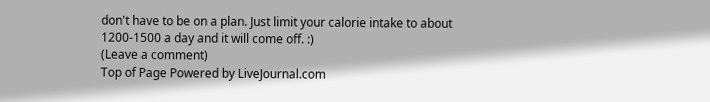don't have to be on a plan. Just limit your calorie intake to about 1200-1500 a day and it will come off. :)
(Leave a comment)
Top of Page Powered by LiveJournal.com